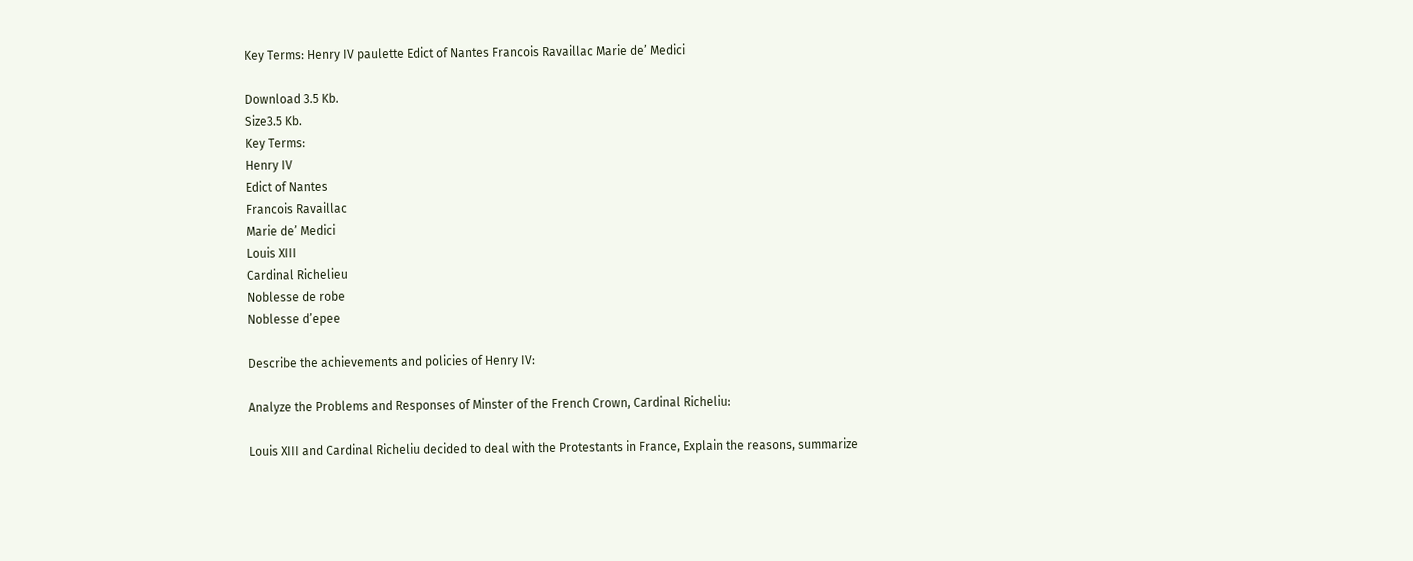Key Terms: Henry IV paulette Edict of Nantes Francois Ravaillac Marie de’ Medici

Download 3.5 Kb.
Size3.5 Kb.
Key Terms:
Henry IV
Edict of Nantes
Francois Ravaillac
Marie de’ Medici
Louis XIII
Cardinal Richelieu
Noblesse de robe
Noblesse d’epee

Describe the achievements and policies of Henry IV:

Analyze the Problems and Responses of Minster of the French Crown, Cardinal Richeliu:

Louis XIII and Cardinal Richeliu decided to deal with the Protestants in France, Explain the reasons, summarize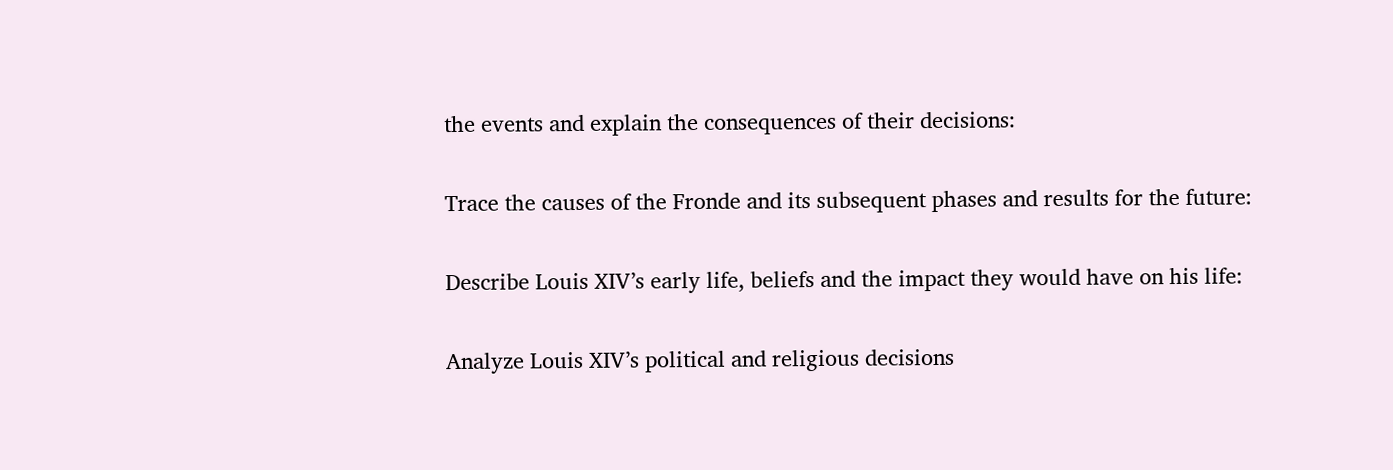the events and explain the consequences of their decisions:

Trace the causes of the Fronde and its subsequent phases and results for the future:

Describe Louis XIV’s early life, beliefs and the impact they would have on his life:

Analyze Louis XIV’s political and religious decisions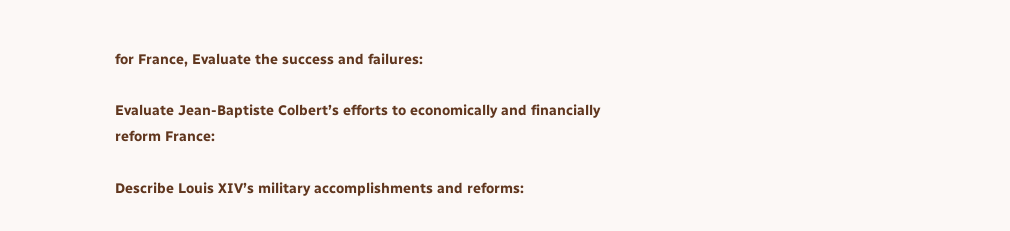for France, Evaluate the success and failures:

Evaluate Jean-Baptiste Colbert’s efforts to economically and financially reform France:

Describe Louis XIV’s military accomplishments and reforms: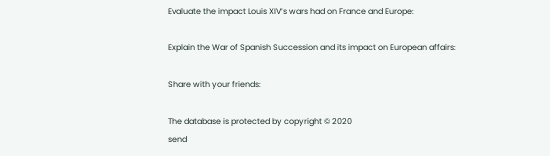Evaluate the impact Louis XIV’s wars had on France and Europe:

Explain the War of Spanish Succession and its impact on European affairs:

Share with your friends:

The database is protected by copyright © 2020
send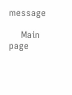message

    Main page